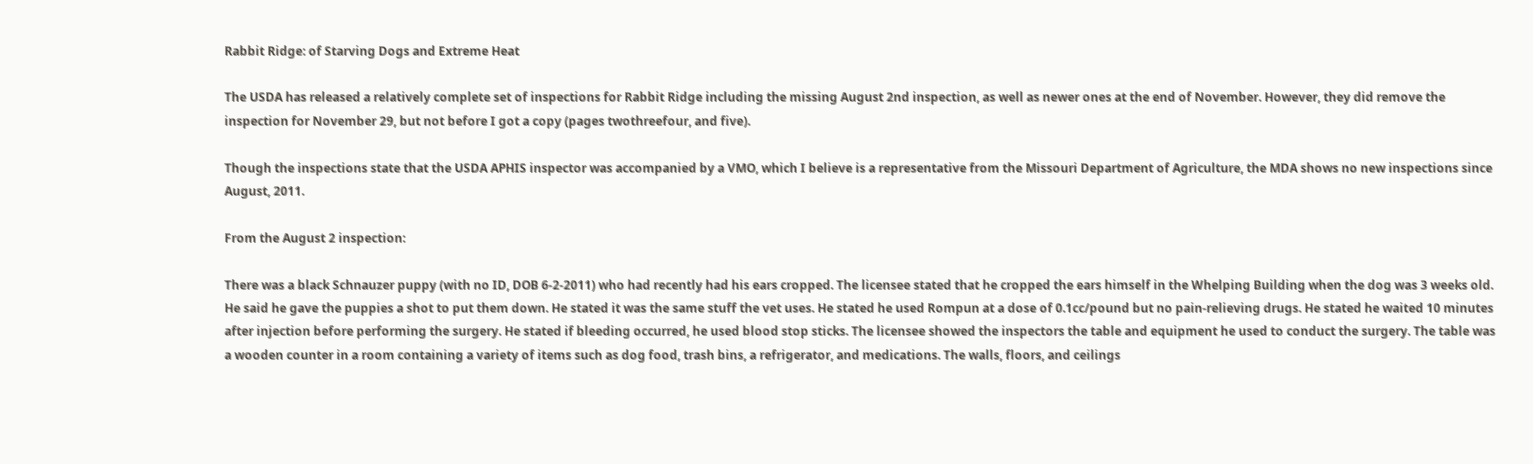Rabbit Ridge: of Starving Dogs and Extreme Heat

The USDA has released a relatively complete set of inspections for Rabbit Ridge including the missing August 2nd inspection, as well as newer ones at the end of November. However, they did remove the inspection for November 29, but not before I got a copy (pages twothreefour, and five).

Though the inspections state that the USDA APHIS inspector was accompanied by a VMO, which I believe is a representative from the Missouri Department of Agriculture, the MDA shows no new inspections since August, 2011.

From the August 2 inspection:

There was a black Schnauzer puppy (with no ID, DOB 6-2-2011) who had recently had his ears cropped. The licensee stated that he cropped the ears himself in the Whelping Building when the dog was 3 weeks old. He said he gave the puppies a shot to put them down. He stated it was the same stuff the vet uses. He stated he used Rompun at a dose of 0.1cc/pound but no pain-relieving drugs. He stated he waited 10 minutes after injection before performing the surgery. He stated if bleeding occurred, he used blood stop sticks. The licensee showed the inspectors the table and equipment he used to conduct the surgery. The table was a wooden counter in a room containing a variety of items such as dog food, trash bins, a refrigerator, and medications. The walls, floors, and ceilings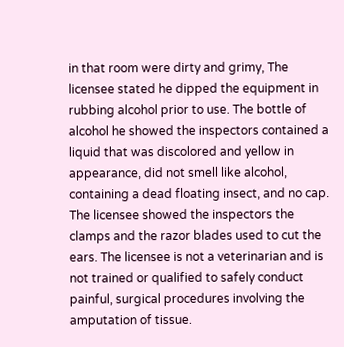in that room were dirty and grimy, The licensee stated he dipped the equipment in rubbing alcohol prior to use. The bottle of alcohol he showed the inspectors contained a liquid that was discolored and yellow in appearance, did not smell like alcohol, containing a dead floating insect, and no cap. The licensee showed the inspectors the clamps and the razor blades used to cut the ears. The licensee is not a veterinarian and is not trained or qualified to safely conduct painful, surgical procedures involving the amputation of tissue.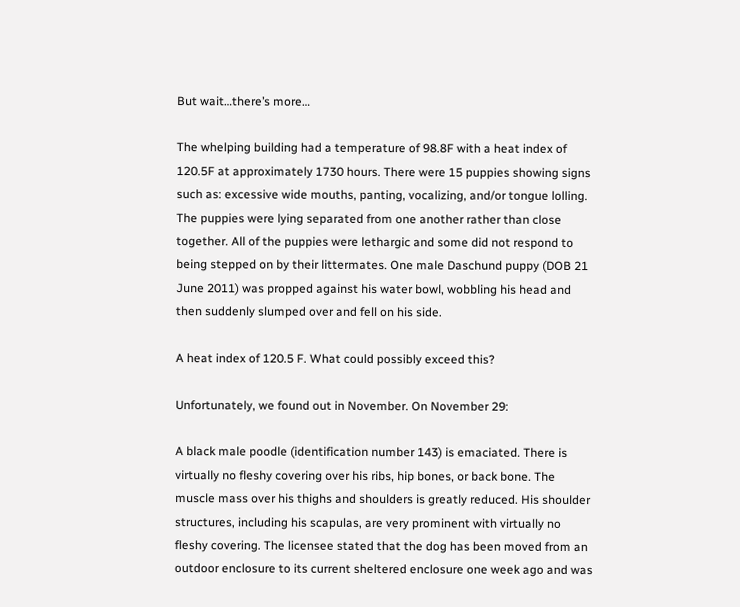But wait…there’s more…

The whelping building had a temperature of 98.8F with a heat index of 120.5F at approximately 1730 hours. There were 15 puppies showing signs such as: excessive wide mouths, panting, vocalizing, and/or tongue lolling. The puppies were lying separated from one another rather than close together. All of the puppies were lethargic and some did not respond to being stepped on by their littermates. One male Daschund puppy (DOB 21 June 2011) was propped against his water bowl, wobbling his head and then suddenly slumped over and fell on his side.

A heat index of 120.5 F. What could possibly exceed this?

Unfortunately, we found out in November. On November 29:

A black male poodle (identification number 143) is emaciated. There is virtually no fleshy covering over his ribs, hip bones, or back bone. The muscle mass over his thighs and shoulders is greatly reduced. His shoulder structures, including his scapulas, are very prominent with virtually no fleshy covering. The licensee stated that the dog has been moved from an outdoor enclosure to its current sheltered enclosure one week ago and was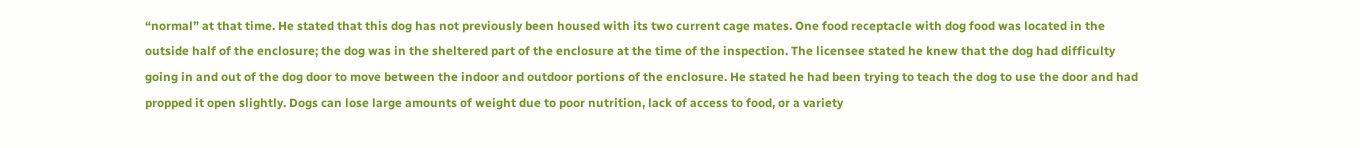“normal” at that time. He stated that this dog has not previously been housed with its two current cage mates. One food receptacle with dog food was located in the outside half of the enclosure; the dog was in the sheltered part of the enclosure at the time of the inspection. The licensee stated he knew that the dog had difficulty going in and out of the dog door to move between the indoor and outdoor portions of the enclosure. He stated he had been trying to teach the dog to use the door and had propped it open slightly. Dogs can lose large amounts of weight due to poor nutrition, lack of access to food, or a variety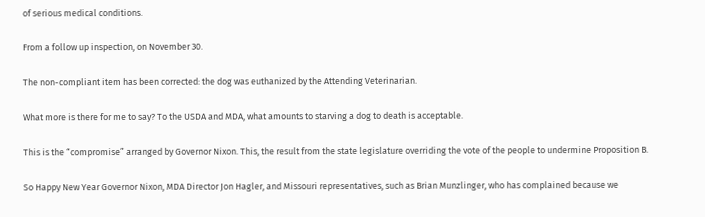of serious medical conditions.

From a follow up inspection, on November 30.

The non-compliant item has been corrected: the dog was euthanized by the Attending Veterinarian.

What more is there for me to say? To the USDA and MDA, what amounts to starving a dog to death is acceptable.

This is the “compromise” arranged by Governor Nixon. This, the result from the state legislature overriding the vote of the people to undermine Proposition B.

So Happy New Year Governor Nixon, MDA Director Jon Hagler, and Missouri representatives, such as Brian Munzlinger, who has complained because we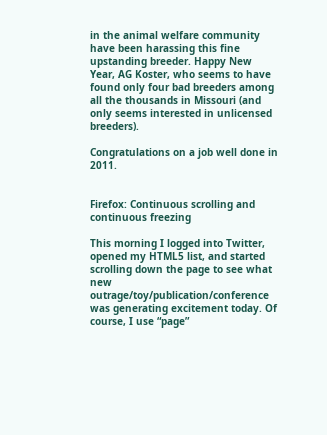in the animal welfare community have been harassing this fine upstanding breeder. Happy New Year, AG Koster, who seems to have found only four bad breeders among all the thousands in Missouri (and only seems interested in unlicensed breeders).

Congratulations on a job well done in 2011.


Firefox: Continuous scrolling and continuous freezing

This morning I logged into Twitter, opened my HTML5 list, and started scrolling down the page to see what new outrage/toy/publication/conference was generating excitement today. Of course, I use “page”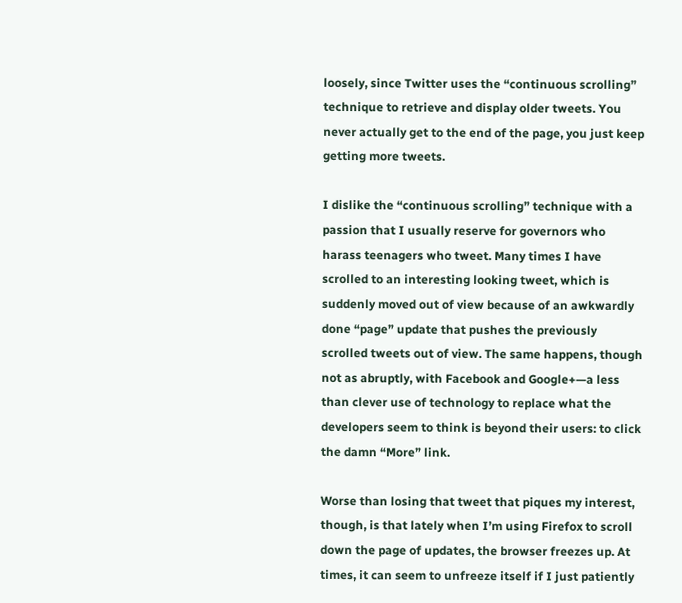loosely, since Twitter uses the “continuous scrolling” technique to retrieve and display older tweets. You never actually get to the end of the page, you just keep getting more tweets.

I dislike the “continuous scrolling” technique with a passion that I usually reserve for governors who harass teenagers who tweet. Many times I have scrolled to an interesting looking tweet, which is suddenly moved out of view because of an awkwardly done “page” update that pushes the previously scrolled tweets out of view. The same happens, though not as abruptly, with Facebook and Google+—a less than clever use of technology to replace what the developers seem to think is beyond their users: to click the damn “More” link.

Worse than losing that tweet that piques my interest, though, is that lately when I’m using Firefox to scroll down the page of updates, the browser freezes up. At times, it can seem to unfreeze itself if I just patiently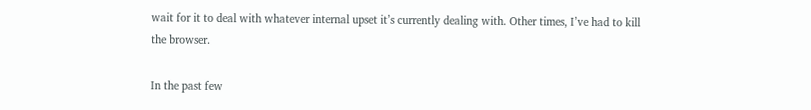wait for it to deal with whatever internal upset it’s currently dealing with. Other times, I’ve had to kill the browser.

In the past few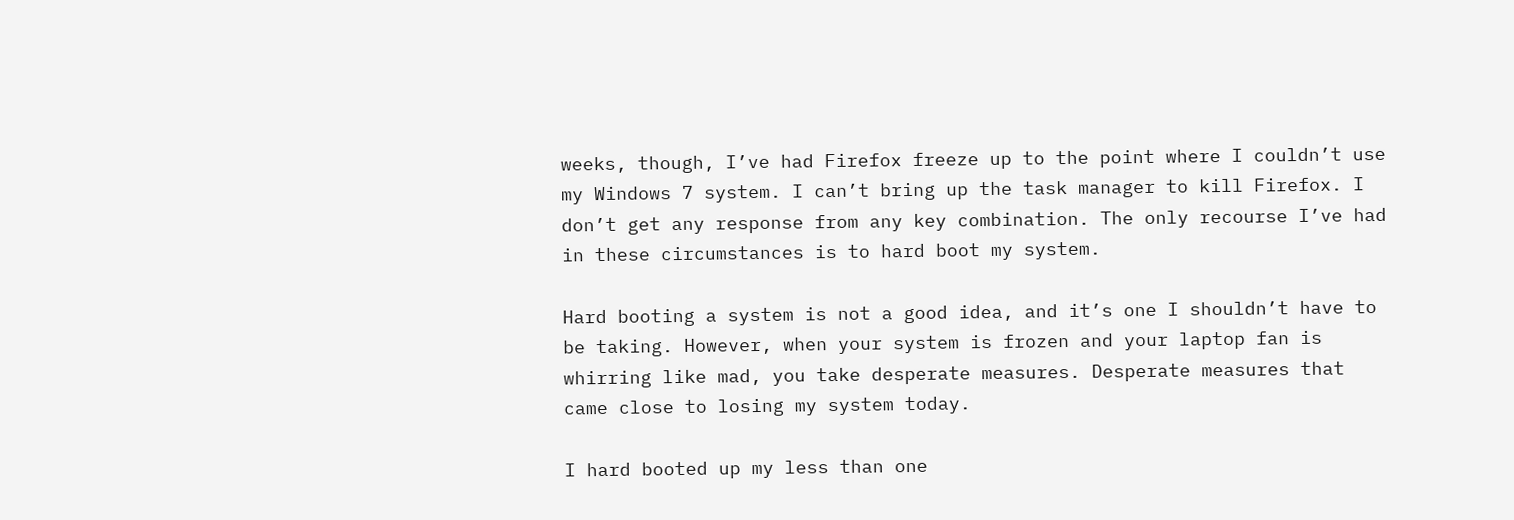weeks, though, I’ve had Firefox freeze up to the point where I couldn’t use my Windows 7 system. I can’t bring up the task manager to kill Firefox. I don’t get any response from any key combination. The only recourse I’ve had in these circumstances is to hard boot my system.

Hard booting a system is not a good idea, and it’s one I shouldn’t have to be taking. However, when your system is frozen and your laptop fan is whirring like mad, you take desperate measures. Desperate measures that came close to losing my system today.

I hard booted up my less than one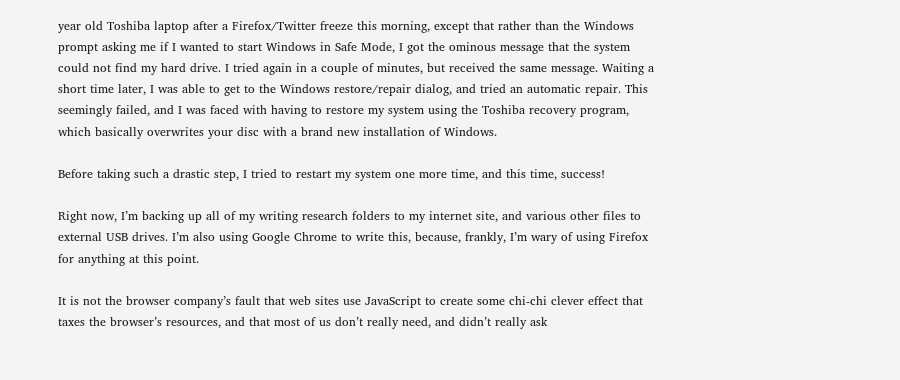year old Toshiba laptop after a Firefox/Twitter freeze this morning, except that rather than the Windows prompt asking me if I wanted to start Windows in Safe Mode, I got the ominous message that the system could not find my hard drive. I tried again in a couple of minutes, but received the same message. Waiting a short time later, I was able to get to the Windows restore/repair dialog, and tried an automatic repair. This seemingly failed, and I was faced with having to restore my system using the Toshiba recovery program, which basically overwrites your disc with a brand new installation of Windows.

Before taking such a drastic step, I tried to restart my system one more time, and this time, success!

Right now, I’m backing up all of my writing research folders to my internet site, and various other files to external USB drives. I’m also using Google Chrome to write this, because, frankly, I’m wary of using Firefox for anything at this point.

It is not the browser company’s fault that web sites use JavaScript to create some chi-chi clever effect that taxes the browser’s resources, and that most of us don’t really need, and didn’t really ask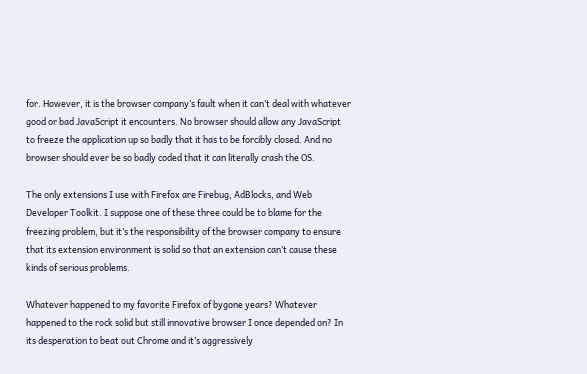for. However, it is the browser company’s fault when it can’t deal with whatever good or bad JavaScript it encounters. No browser should allow any JavaScript to freeze the application up so badly that it has to be forcibly closed. And no browser should ever be so badly coded that it can literally crash the OS.

The only extensions I use with Firefox are Firebug, AdBlocks, and Web Developer Toolkit. I suppose one of these three could be to blame for the freezing problem, but it’s the responsibility of the browser company to ensure that its extension environment is solid so that an extension can’t cause these kinds of serious problems.

Whatever happened to my favorite Firefox of bygone years? Whatever happened to the rock solid but still innovative browser I once depended on? In its desperation to beat out Chrome and it’s aggressively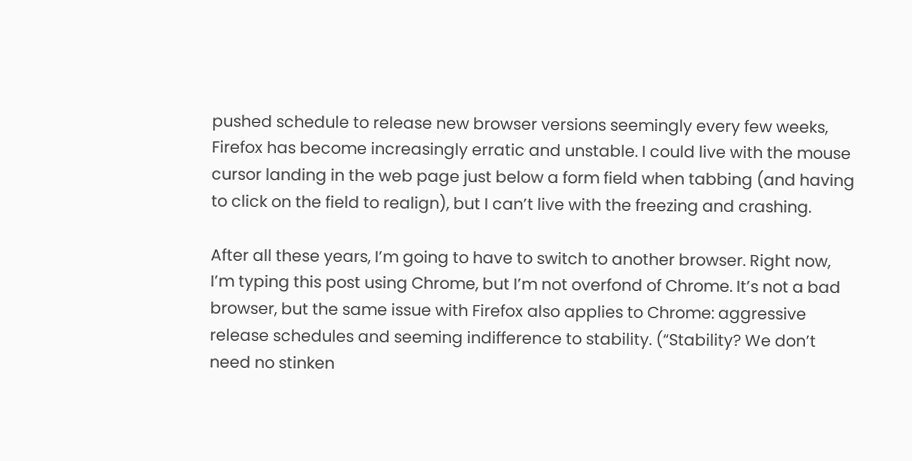pushed schedule to release new browser versions seemingly every few weeks, Firefox has become increasingly erratic and unstable. I could live with the mouse cursor landing in the web page just below a form field when tabbing (and having to click on the field to realign), but I can’t live with the freezing and crashing.

After all these years, I’m going to have to switch to another browser. Right now, I’m typing this post using Chrome, but I’m not overfond of Chrome. It’s not a bad browser, but the same issue with Firefox also applies to Chrome: aggressive release schedules and seeming indifference to stability. (“Stability? We don’t need no stinken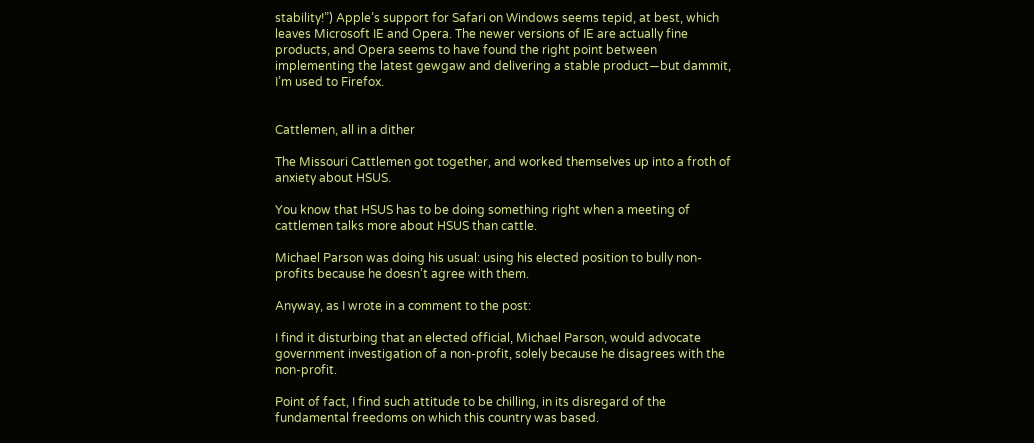stability!”) Apple’s support for Safari on Windows seems tepid, at best, which leaves Microsoft IE and Opera. The newer versions of IE are actually fine products, and Opera seems to have found the right point between implementing the latest gewgaw and delivering a stable product—but dammit, I’m used to Firefox.


Cattlemen, all in a dither

The Missouri Cattlemen got together, and worked themselves up into a froth of anxiety about HSUS.

You know that HSUS has to be doing something right when a meeting of cattlemen talks more about HSUS than cattle.

Michael Parson was doing his usual: using his elected position to bully non-profits because he doesn’t agree with them.

Anyway, as I wrote in a comment to the post:

I find it disturbing that an elected official, Michael Parson, would advocate government investigation of a non-profit, solely because he disagrees with the non-profit.

Point of fact, I find such attitude to be chilling, in its disregard of the fundamental freedoms on which this country was based.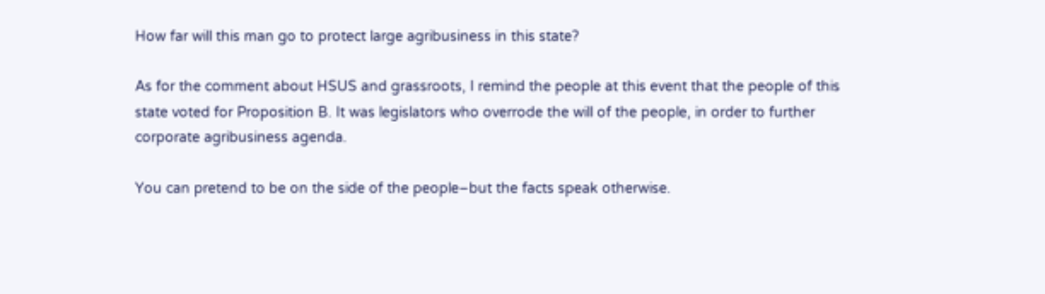How far will this man go to protect large agribusiness in this state?

As for the comment about HSUS and grassroots, I remind the people at this event that the people of this state voted for Proposition B. It was legislators who overrode the will of the people, in order to further corporate agribusiness agenda.

You can pretend to be on the side of the people–but the facts speak otherwise.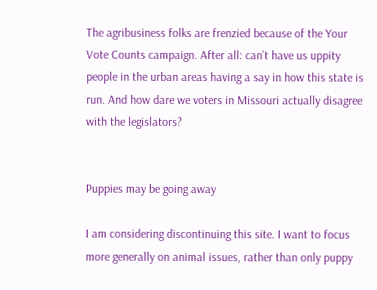The agribusiness folks are frenzied because of the Your Vote Counts campaign. After all: can’t have us uppity people in the urban areas having a say in how this state is run. And how dare we voters in Missouri actually disagree with the legislators?


Puppies may be going away

I am considering discontinuing this site. I want to focus more generally on animal issues, rather than only puppy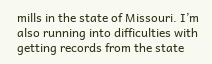mills in the state of Missouri. I’m also running into difficulties with getting records from the state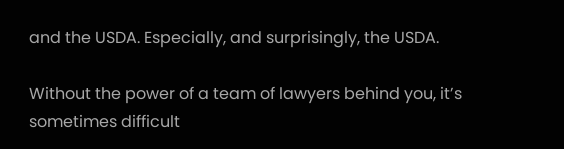and the USDA. Especially, and surprisingly, the USDA.

Without the power of a team of lawyers behind you, it’s sometimes difficult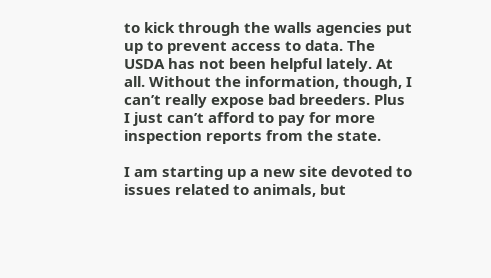to kick through the walls agencies put up to prevent access to data. The USDA has not been helpful lately. At all. Without the information, though, I can’t really expose bad breeders. Plus I just can’t afford to pay for more inspection reports from the state.

I am starting up a new site devoted to issues related to animals, but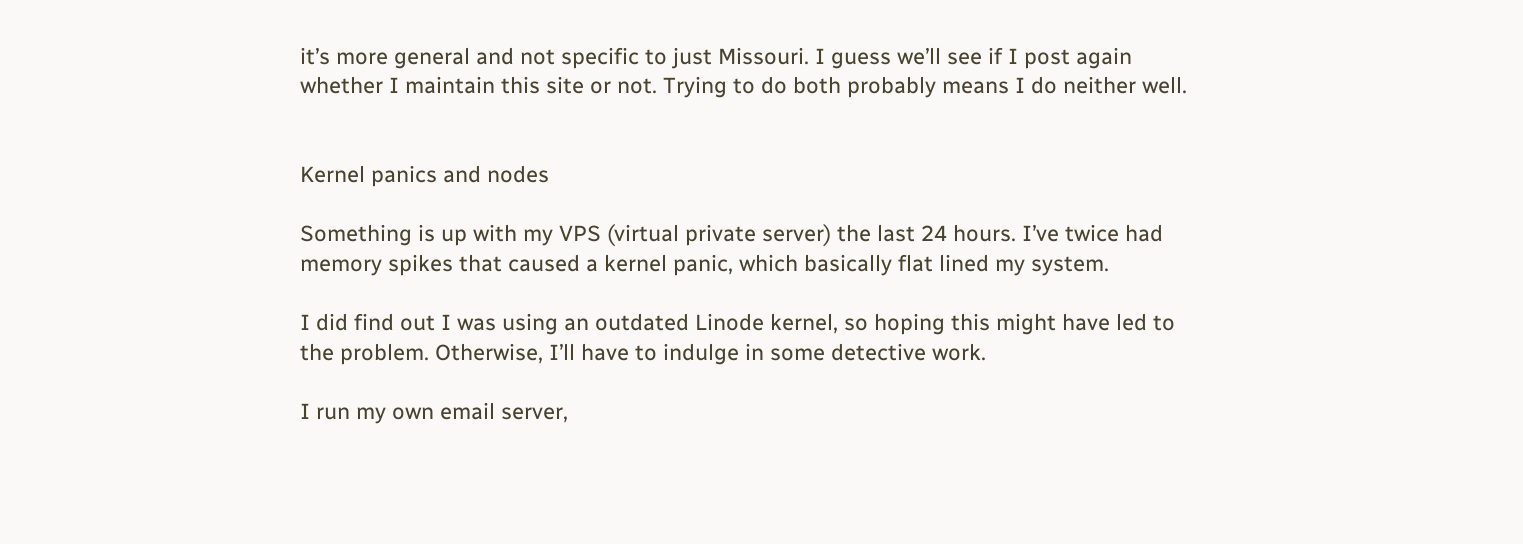it’s more general and not specific to just Missouri. I guess we’ll see if I post again whether I maintain this site or not. Trying to do both probably means I do neither well.


Kernel panics and nodes

Something is up with my VPS (virtual private server) the last 24 hours. I’ve twice had memory spikes that caused a kernel panic, which basically flat lined my system.

I did find out I was using an outdated Linode kernel, so hoping this might have led to the problem. Otherwise, I’ll have to indulge in some detective work.

I run my own email server,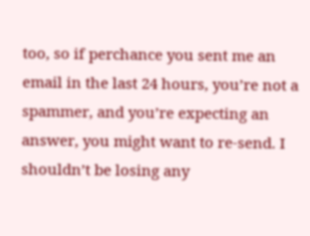too, so if perchance you sent me an email in the last 24 hours, you’re not a spammer, and you’re expecting an answer, you might want to re-send. I shouldn’t be losing any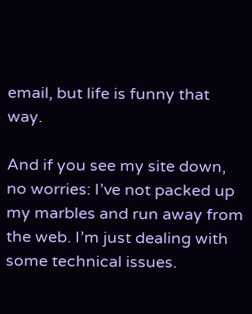email, but life is funny that way.

And if you see my site down, no worries: I’ve not packed up my marbles and run away from the web. I’m just dealing with some technical issues.